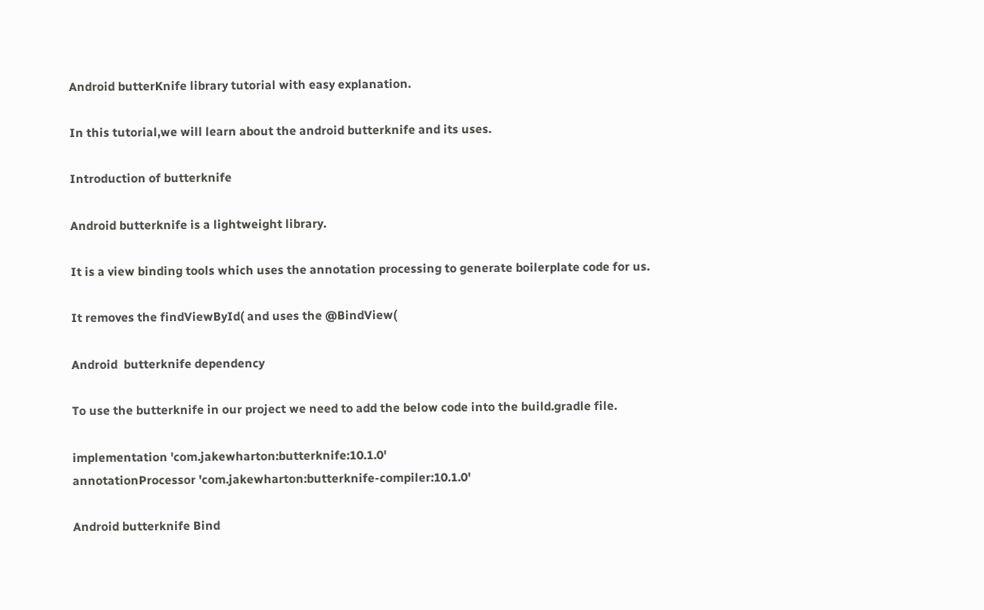Android butterKnife library tutorial with easy explanation.

In this tutorial,we will learn about the android butterknife and its uses.

Introduction of butterknife

Android butterknife is a lightweight library.

It is a view binding tools which uses the annotation processing to generate boilerplate code for us.

It removes the findViewById( and uses the @BindView(

Android  butterknife dependency

To use the butterknife in our project we need to add the below code into the build.gradle file.

implementation 'com.jakewharton:butterknife:10.1.0'
annotationProcessor 'com.jakewharton:butterknife-compiler:10.1.0'

Android butterknife Bind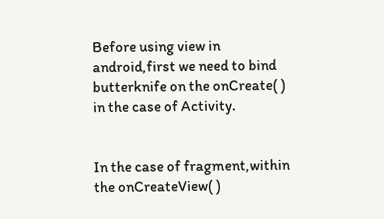Before using view in android,first we need to bind butterknife on the onCreate( ) in the case of Activity.


In the case of fragment,within the onCreateView( )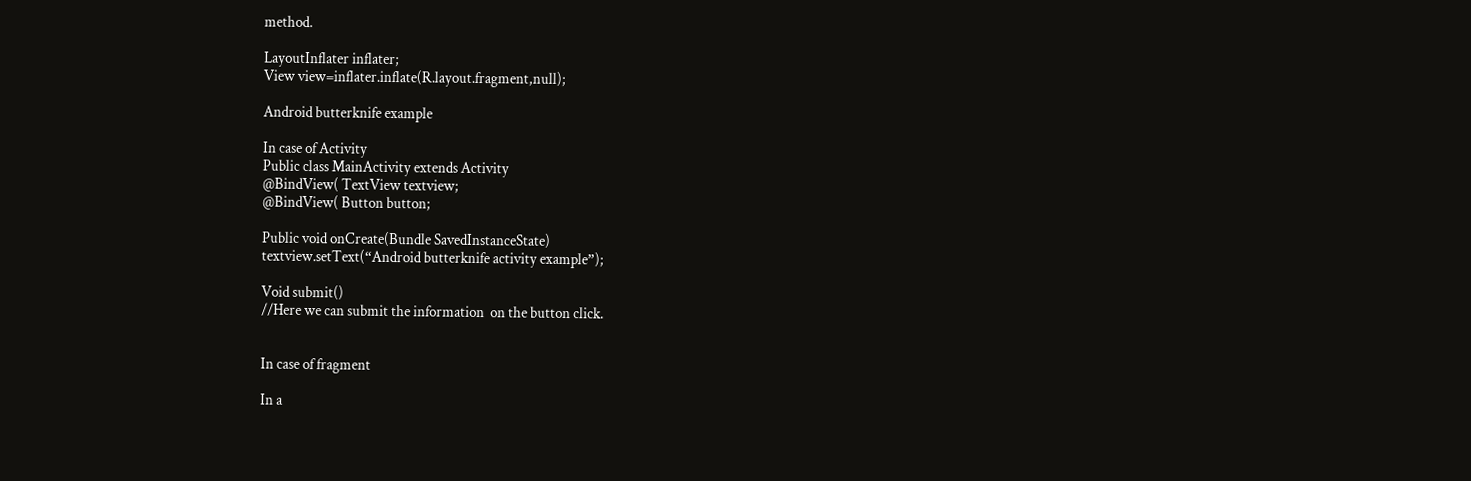method.

LayoutInflater inflater;
View view=inflater.inflate(R.layout.fragment,null);

Android butterknife example

In case of Activity
Public class MainActivity extends Activity
@BindView( TextView textview;
@BindView( Button button;

Public void onCreate(Bundle SavedInstanceState)
textview.setText(“Android butterknife activity example”);

Void submit()
//Here we can submit the information  on the button click.


In case of fragment

In a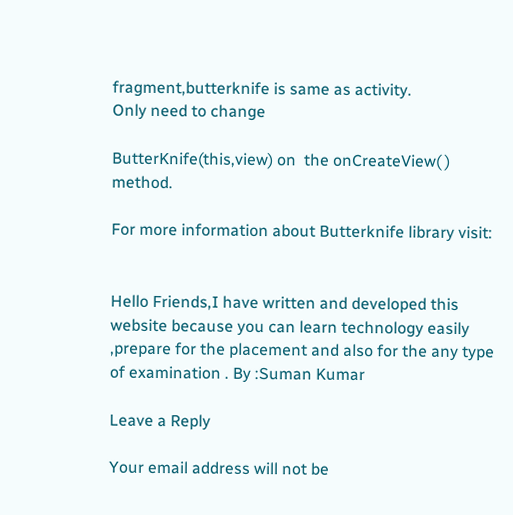fragment,butterknife is same as activity.
Only need to change

ButterKnife(this,view) on  the onCreateView( ) method.

For more information about Butterknife library visit:


Hello Friends,I have written and developed this website because you can learn technology easily ,prepare for the placement and also for the any type of examination . By :Suman Kumar

Leave a Reply

Your email address will not be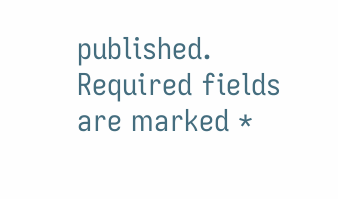published. Required fields are marked *